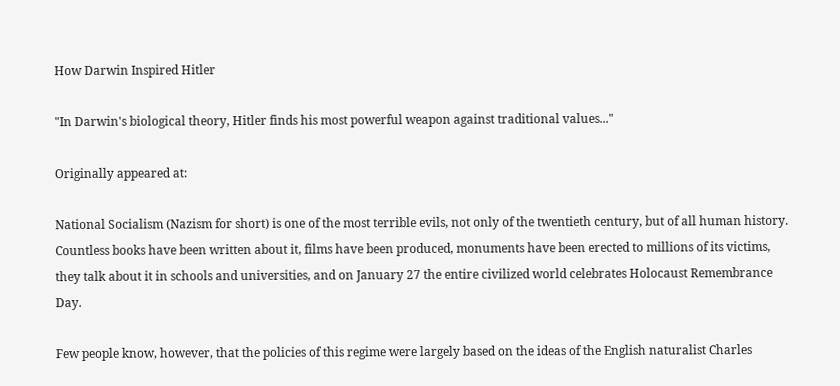How Darwin Inspired Hitler

"In Darwin's biological theory, Hitler finds his most powerful weapon against traditional values..."

Originally appeared at:

National Socialism (Nazism for short) is one of the most terrible evils, not only of the twentieth century, but of all human history. Countless books have been written about it, films have been produced, monuments have been erected to millions of its victims, they talk about it in schools and universities, and on January 27 the entire civilized world celebrates Holocaust Remembrance Day.

Few people know, however, that the policies of this regime were largely based on the ideas of the English naturalist Charles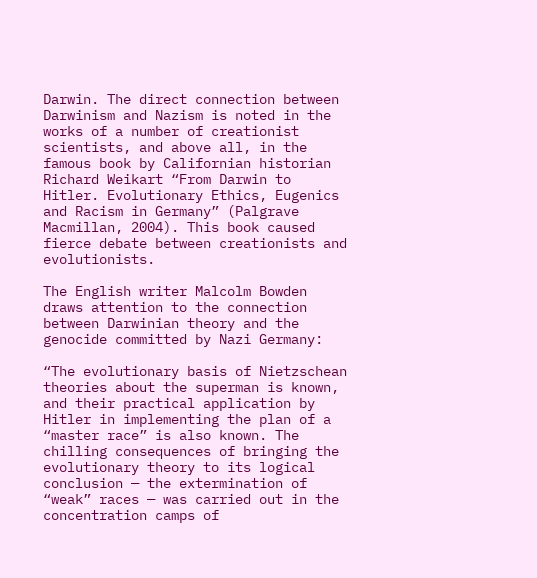Darwin. The direct connection between Darwinism and Nazism is noted in the works of a number of creationist scientists, and above all, in the famous book by Californian historian Richard Weikart “From Darwin to Hitler. Evolutionary Ethics, Eugenics and Racism in Germany” (Palgrave Macmillan, 2004). This book caused fierce debate between creationists and evolutionists.

The English writer Malcolm Bowden draws attention to the connection between Darwinian theory and the genocide committed by Nazi Germany:

“The evolutionary basis of Nietzschean theories about the superman is known, and their practical application by Hitler in implementing the plan of a “master race” is also known. The chilling consequences of bringing the evolutionary theory to its logical conclusion — the extermination of “weak” races — was carried out in the concentration camps of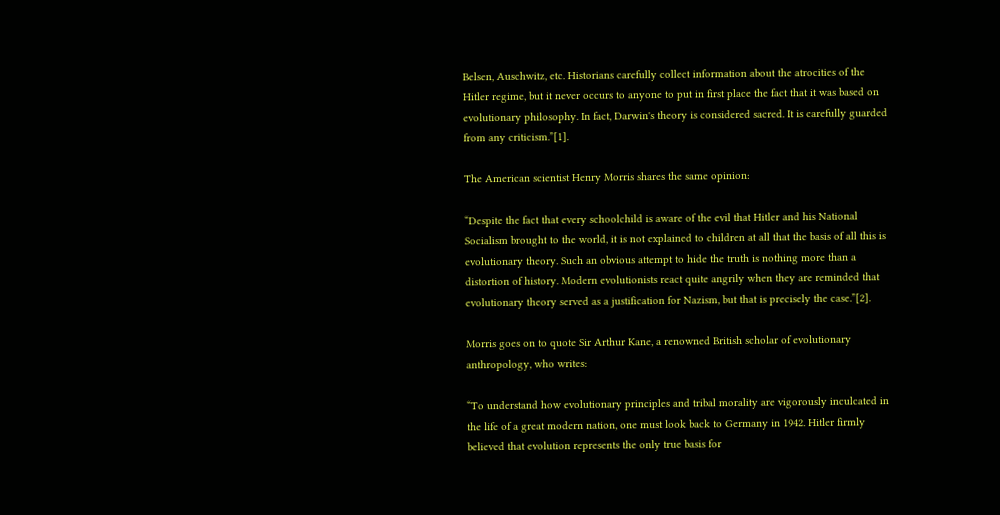Belsen, Auschwitz, etc. Historians carefully collect information about the atrocities of the Hitler regime, but it never occurs to anyone to put in first place the fact that it was based on evolutionary philosophy. In fact, Darwin's theory is considered sacred. It is carefully guarded from any criticism.”[1].

The American scientist Henry Morris shares the same opinion:

“Despite the fact that every schoolchild is aware of the evil that Hitler and his National Socialism brought to the world, it is not explained to children at all that the basis of all this is evolutionary theory. Such an obvious attempt to hide the truth is nothing more than a distortion of history. Modern evolutionists react quite angrily when they are reminded that evolutionary theory served as a justification for Nazism, but that is precisely the case.”[2].

Morris goes on to quote Sir Arthur Kane, a renowned British scholar of evolutionary anthropology, who writes:

“To understand how evolutionary principles and tribal morality are vigorously inculcated in the life of a great modern nation, one must look back to Germany in 1942. Hitler firmly believed that evolution represents the only true basis for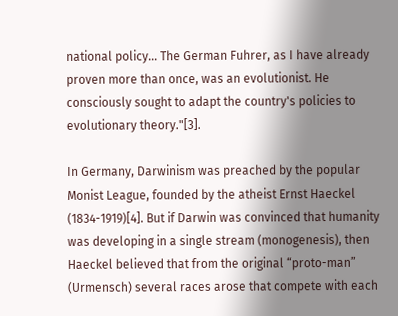national policy... The German Fuhrer, as I have already proven more than once, was an evolutionist. He consciously sought to adapt the country's policies to evolutionary theory."[3].

In Germany, Darwinism was preached by the popular Monist League, founded by the atheist Ernst Haeckel (1834-1919)[4]. But if Darwin was convinced that humanity was developing in a single stream (monogenesis), then Haeckel believed that from the original “proto-man” (Urmensch) several races arose that compete with each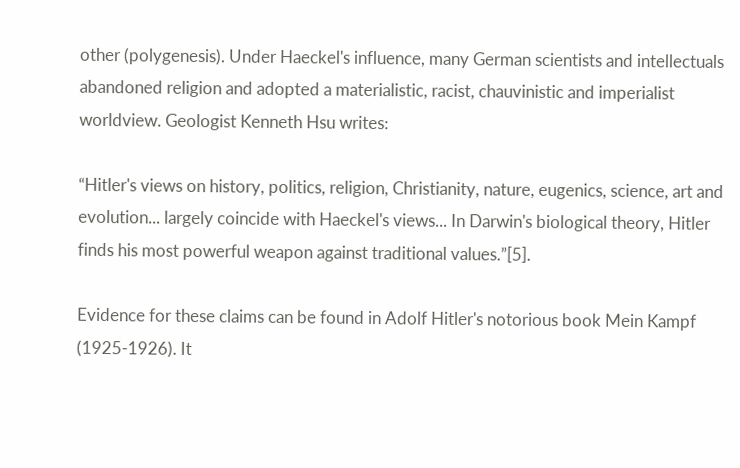other (polygenesis). Under Haeckel's influence, many German scientists and intellectuals abandoned religion and adopted a materialistic, racist, chauvinistic and imperialist worldview. Geologist Kenneth Hsu writes:

“Hitler's views on history, politics, religion, Christianity, nature, eugenics, science, art and evolution... largely coincide with Haeckel's views... In Darwin's biological theory, Hitler finds his most powerful weapon against traditional values.”[5].

Evidence for these claims can be found in Adolf Hitler's notorious book Mein Kampf (1925-1926). It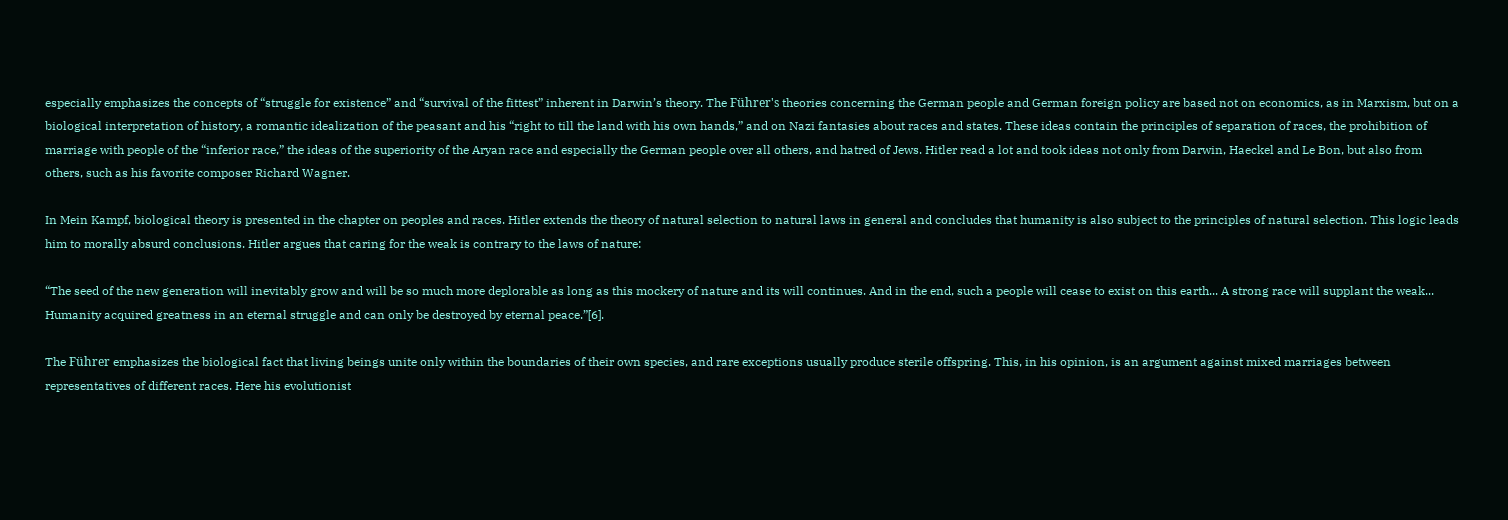especially emphasizes the concepts of “struggle for existence” and “survival of the fittest” inherent in Darwin’s theory. The Führer's theories concerning the German people and German foreign policy are based not on economics, as in Marxism, but on a biological interpretation of history, a romantic idealization of the peasant and his “right to till the land with his own hands,” and on Nazi fantasies about races and states. These ideas contain the principles of separation of races, the prohibition of marriage with people of the “inferior race,” the ideas of the superiority of the Aryan race and especially the German people over all others, and hatred of Jews. Hitler read a lot and took ideas not only from Darwin, Haeckel and Le Bon, but also from others, such as his favorite composer Richard Wagner.

In Mein Kampf, biological theory is presented in the chapter on peoples and races. Hitler extends the theory of natural selection to natural laws in general and concludes that humanity is also subject to the principles of natural selection. This logic leads him to morally absurd conclusions. Hitler argues that caring for the weak is contrary to the laws of nature:

“The seed of the new generation will inevitably grow and will be so much more deplorable as long as this mockery of nature and its will continues. And in the end, such a people will cease to exist on this earth... A strong race will supplant the weak... Humanity acquired greatness in an eternal struggle and can only be destroyed by eternal peace.”[6].

The Führer emphasizes the biological fact that living beings unite only within the boundaries of their own species, and rare exceptions usually produce sterile offspring. This, in his opinion, is an argument against mixed marriages between representatives of different races. Here his evolutionist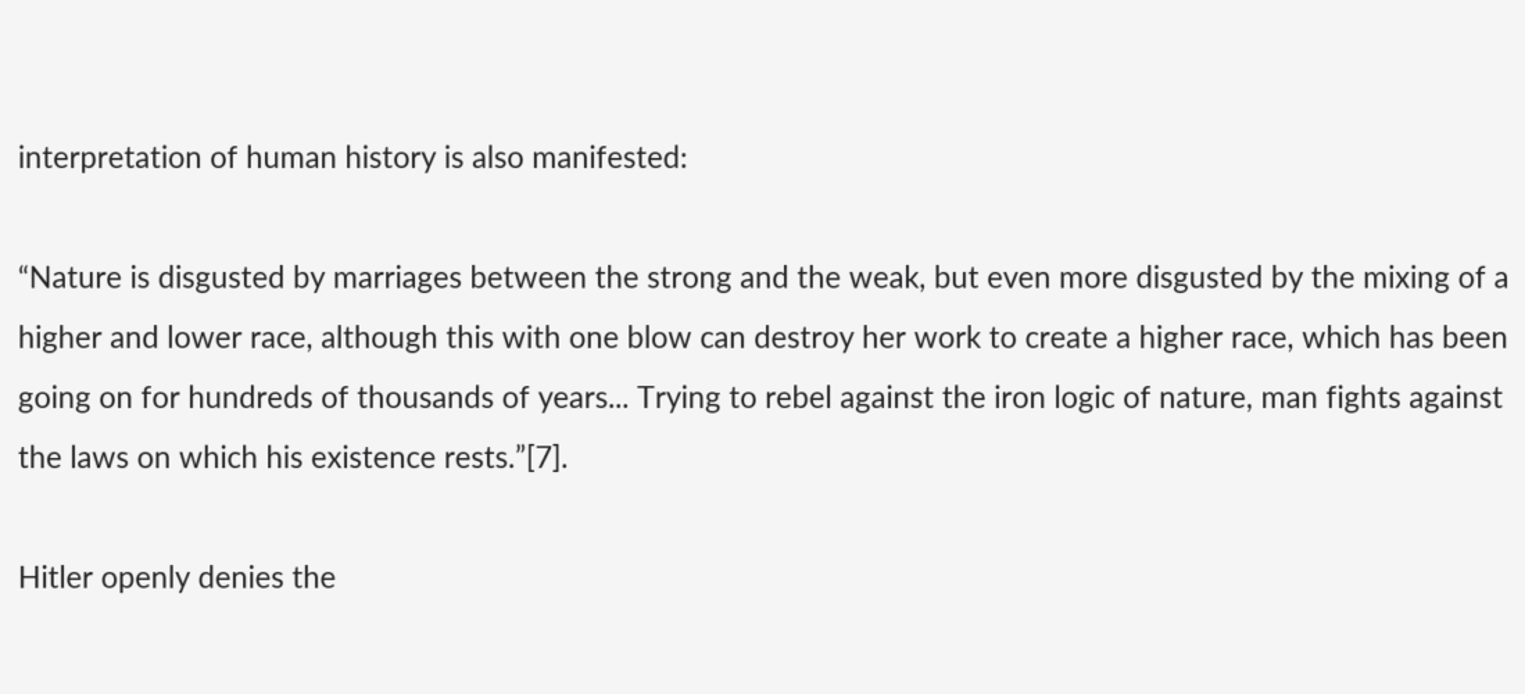interpretation of human history is also manifested:

“Nature is disgusted by marriages between the strong and the weak, but even more disgusted by the mixing of a higher and lower race, although this with one blow can destroy her work to create a higher race, which has been going on for hundreds of thousands of years... Trying to rebel against the iron logic of nature, man fights against the laws on which his existence rests.”[7].

Hitler openly denies the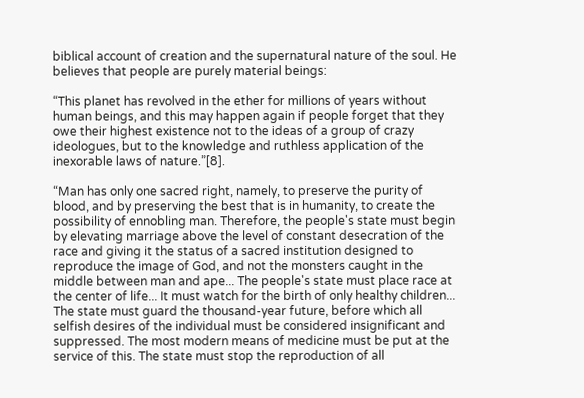biblical account of creation and the supernatural nature of the soul. He believes that people are purely material beings:

“This planet has revolved in the ether for millions of years without human beings, and this may happen again if people forget that they owe their highest existence not to the ideas of a group of crazy ideologues, but to the knowledge and ruthless application of the inexorable laws of nature.”[8].

“Man has only one sacred right, namely, to preserve the purity of blood, and by preserving the best that is in humanity, to create the possibility of ennobling man. Therefore, the people's state must begin by elevating marriage above the level of constant desecration of the race and giving it the status of a sacred institution designed to reproduce the image of God, and not the monsters caught in the middle between man and ape... The people's state must place race at the center of life... It must watch for the birth of only healthy children... The state must guard the thousand-year future, before which all selfish desires of the individual must be considered insignificant and suppressed. The most modern means of medicine must be put at the service of this. The state must stop the reproduction of all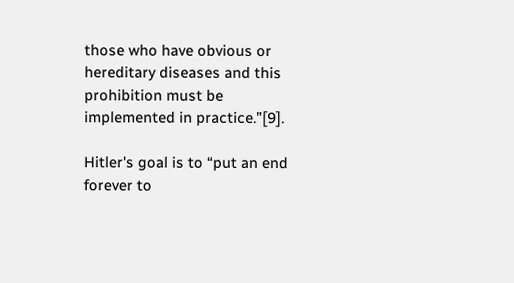those who have obvious or hereditary diseases and this prohibition must be implemented in practice.”[9].

Hitler's goal is to “put an end forever to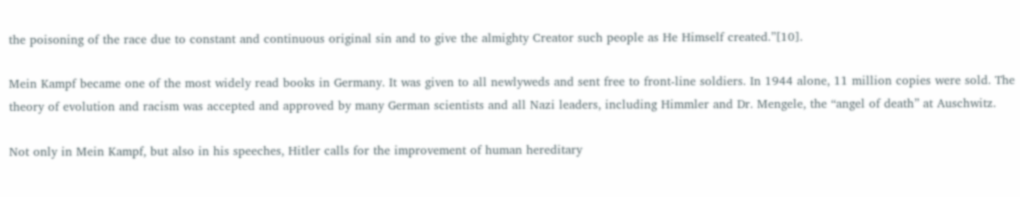the poisoning of the race due to constant and continuous original sin and to give the almighty Creator such people as He Himself created.”[10].

Mein Kampf became one of the most widely read books in Germany. It was given to all newlyweds and sent free to front-line soldiers. In 1944 alone, 11 million copies were sold. The theory of evolution and racism was accepted and approved by many German scientists and all Nazi leaders, including Himmler and Dr. Mengele, the “angel of death” at Auschwitz.

Not only in Mein Kampf, but also in his speeches, Hitler calls for the improvement of human hereditary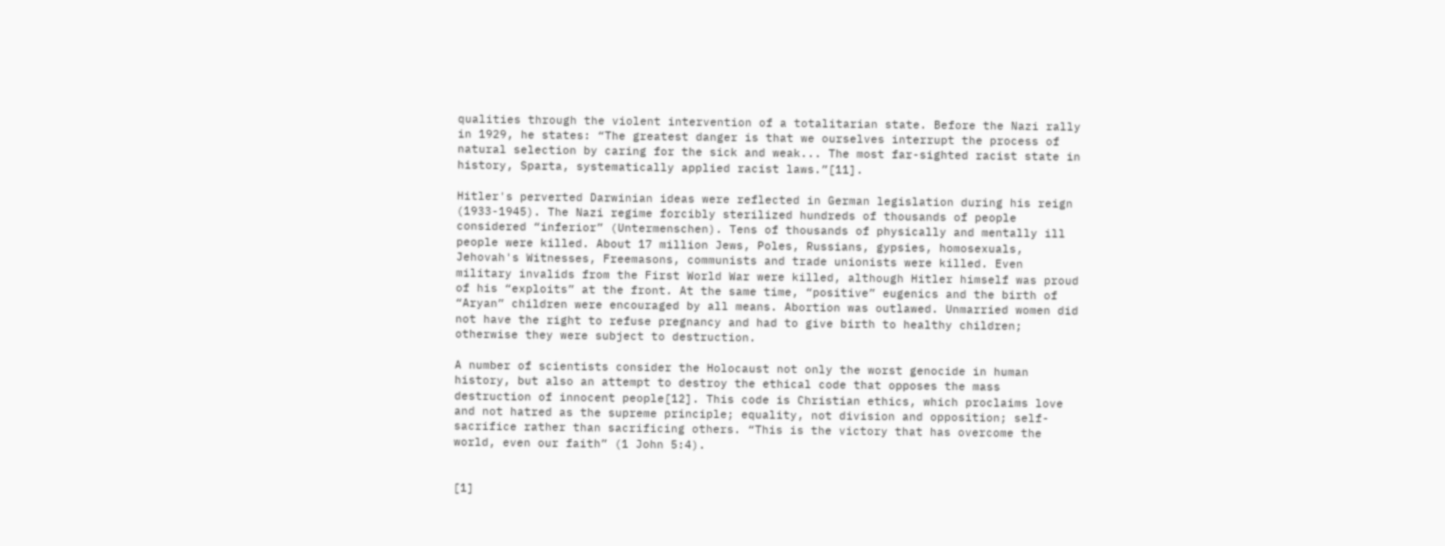qualities through the violent intervention of a totalitarian state. Before the Nazi rally in 1929, he states: “The greatest danger is that we ourselves interrupt the process of natural selection by caring for the sick and weak... The most far-sighted racist state in history, Sparta, systematically applied racist laws.”[11].

Hitler's perverted Darwinian ideas were reflected in German legislation during his reign (1933-1945). The Nazi regime forcibly sterilized hundreds of thousands of people considered “inferior” (Untermenschen). Tens of thousands of physically and mentally ill people were killed. About 17 million Jews, Poles, Russians, gypsies, homosexuals, Jehovah's Witnesses, Freemasons, communists and trade unionists were killed. Even military invalids from the First World War were killed, although Hitler himself was proud of his “exploits” at the front. At the same time, “positive” eugenics and the birth of “Aryan” children were encouraged by all means. Abortion was outlawed. Unmarried women did not have the right to refuse pregnancy and had to give birth to healthy children; otherwise they were subject to destruction.

A number of scientists consider the Holocaust not only the worst genocide in human history, but also an attempt to destroy the ethical code that opposes the mass destruction of innocent people[12]. This code is Christian ethics, which proclaims love and not hatred as the supreme principle; equality, not division and opposition; self-sacrifice rather than sacrificing others. “This is the victory that has overcome the world, even our faith” (1 John 5:4).


[1]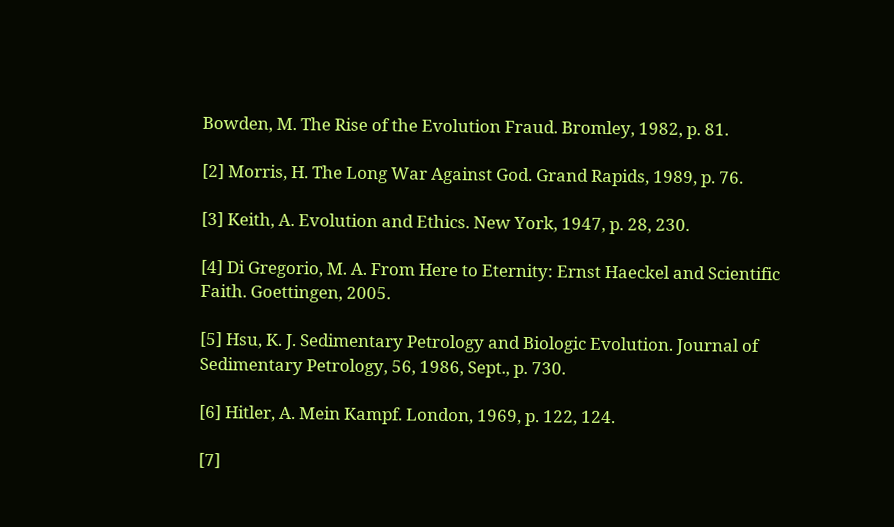Bowden, M. The Rise of the Evolution Fraud. Bromley, 1982, p. 81.

[2] Morris, H. The Long War Against God. Grand Rapids, 1989, p. 76.

[3] Keith, A. Evolution and Ethics. New York, 1947, p. 28, 230.

[4] Di Gregorio, M. A. From Here to Eternity: Ernst Haeckel and Scientific Faith. Goettingen, 2005.

[5] Hsu, K. J. Sedimentary Petrology and Biologic Evolution. Journal of Sedimentary Petrology, 56, 1986, Sept., p. 730.

[6] Hitler, A. Mein Kampf. London, 1969, p. 122, 124.

[7]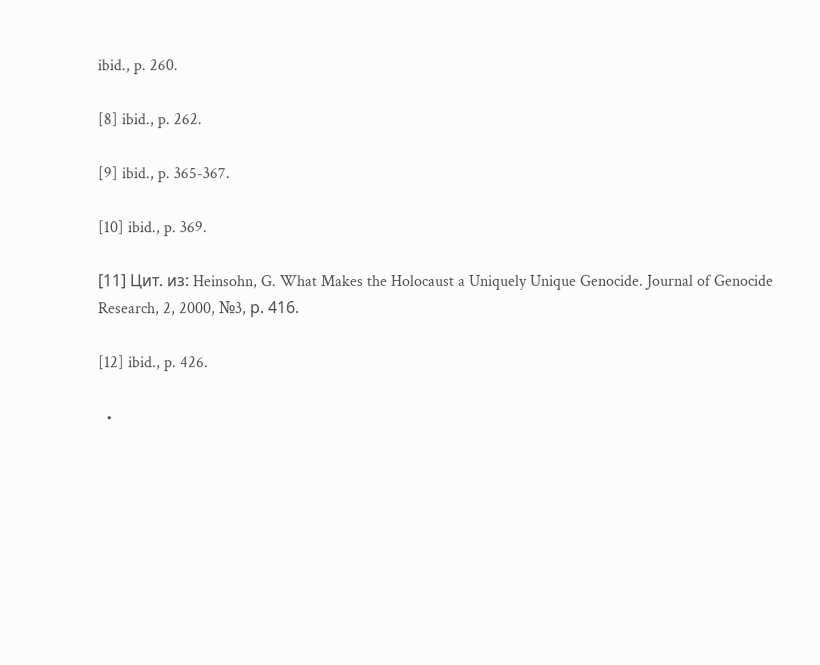ibid., p. 260.

[8] ibid., p. 262.

[9] ibid., p. 365-367.

[10] ibid., p. 369.

[11] Цит. из: Heinsohn, G. What Makes the Holocaust a Uniquely Unique Genocide. Journal of Genocide Research, 2, 2000, №3, р. 416.

[12] ibid., p. 426.

  •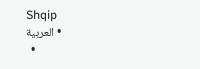Shqip
  • العربية
  •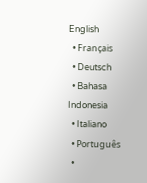English
  • Français
  • Deutsch
  • Bahasa Indonesia
  • Italiano
  • Português
  •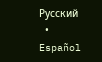Русский
  • Español